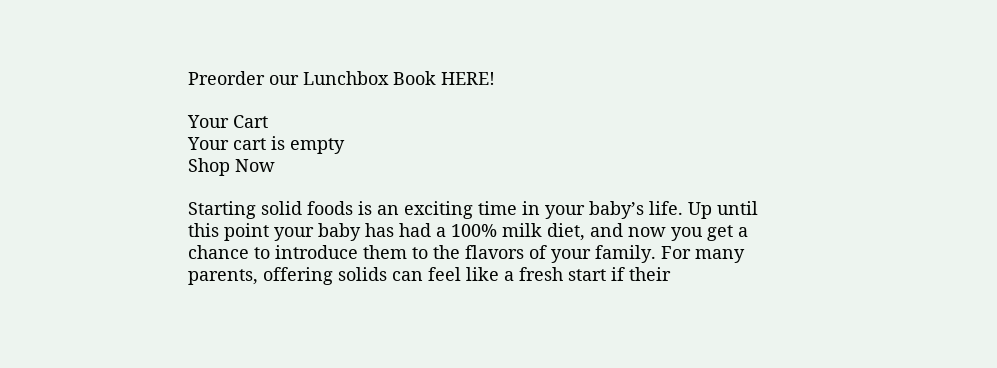Preorder our Lunchbox Book HERE!

Your Cart
Your cart is empty
Shop Now

Starting solid foods is an exciting time in your baby’s life. Up until this point your baby has had a 100% milk diet, and now you get a chance to introduce them to the flavors of your family. For many parents, offering solids can feel like a fresh start if their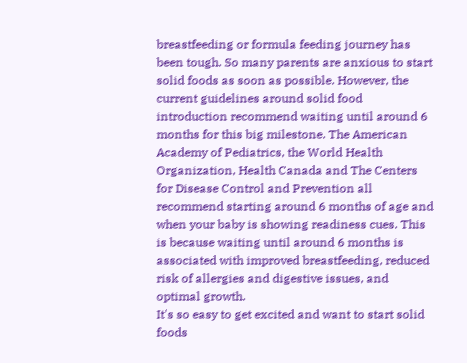breastfeeding or formula feeding journey has been tough. So many parents are anxious to start solid foods as soon as possible. However, the current guidelines around solid food introduction recommend waiting until around 6 months for this big milestone. The American Academy of Pediatrics, the World Health Organization, Health Canada and The Centers for Disease Control and Prevention all recommend starting around 6 months of age and when your baby is showing readiness cues. This is because waiting until around 6 months is associated with improved breastfeeding, reduced risk of allergies and digestive issues, and optimal growth.
It's so easy to get excited and want to start solid foods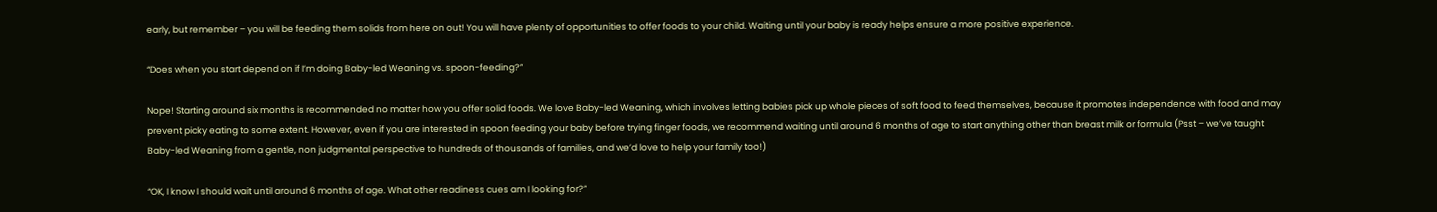early, but remember – you will be feeding them solids from here on out! You will have plenty of opportunities to offer foods to your child. Waiting until your baby is ready helps ensure a more positive experience.

“Does when you start depend on if I’m doing Baby-led Weaning vs. spoon-feeding?”

Nope! Starting around six months is recommended no matter how you offer solid foods. We love Baby-led Weaning, which involves letting babies pick up whole pieces of soft food to feed themselves, because it promotes independence with food and may prevent picky eating to some extent. However, even if you are interested in spoon feeding your baby before trying finger foods, we recommend waiting until around 6 months of age to start anything other than breast milk or formula (Psst – we’ve taught Baby-led Weaning from a gentle, non judgmental perspective to hundreds of thousands of families, and we’d love to help your family too!)

“OK, I know I should wait until around 6 months of age. What other readiness cues am I looking for?”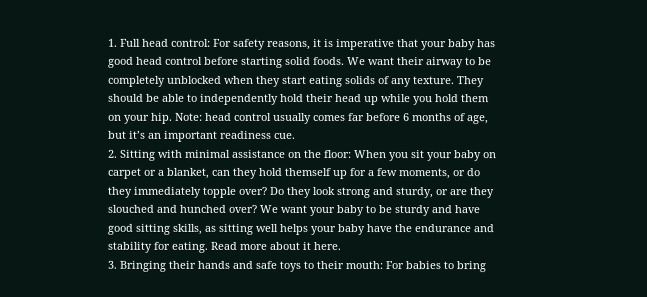1. Full head control: For safety reasons, it is imperative that your baby has good head control before starting solid foods. We want their airway to be completely unblocked when they start eating solids of any texture. They should be able to independently hold their head up while you hold them on your hip. Note: head control usually comes far before 6 months of age, but it’s an important readiness cue.
2. Sitting with minimal assistance on the floor: When you sit your baby on carpet or a blanket, can they hold themself up for a few moments, or do they immediately topple over? Do they look strong and sturdy, or are they slouched and hunched over? We want your baby to be sturdy and have good sitting skills, as sitting well helps your baby have the endurance and stability for eating. Read more about it here.
3. Bringing their hands and safe toys to their mouth: For babies to bring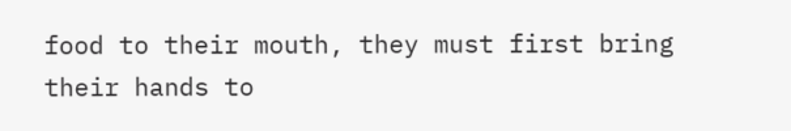food to their mouth, they must first bring their hands to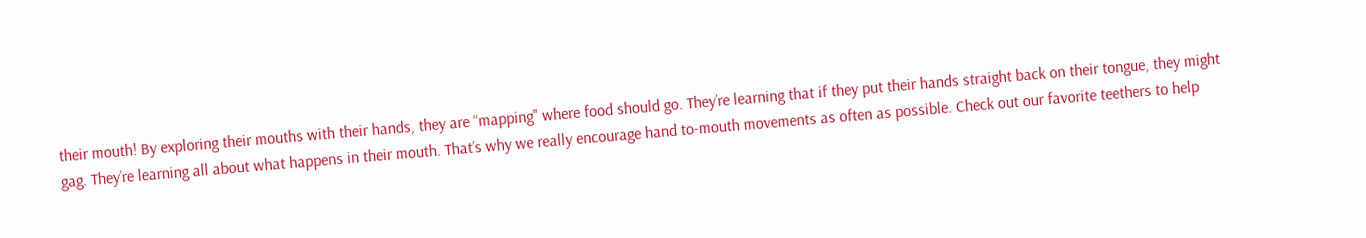their mouth! By exploring their mouths with their hands, they are “mapping" where food should go. They’re learning that if they put their hands straight back on their tongue, they might gag. They’re learning all about what happens in their mouth. That’s why we really encourage hand to-mouth movements as often as possible. Check out our favorite teethers to help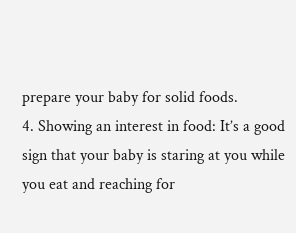prepare your baby for solid foods.
4. Showing an interest in food: It’s a good sign that your baby is staring at you while you eat and reaching for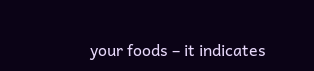your foods – it indicates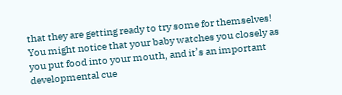that they are getting ready to try some for themselves! You might notice that your baby watches you closely as you put food into your mouth, and it’s an important developmental cue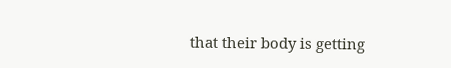that their body is getting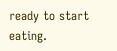ready to start eating.